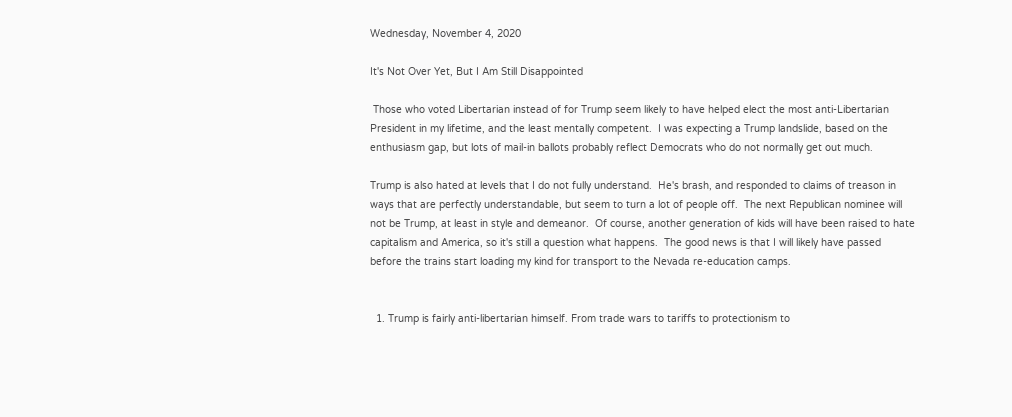Wednesday, November 4, 2020

It's Not Over Yet, But I Am Still Disappointed

 Those who voted Libertarian instead of for Trump seem likely to have helped elect the most anti-Libertarian President in my lifetime, and the least mentally competent.  I was expecting a Trump landslide, based on the enthusiasm gap, but lots of mail-in ballots probably reflect Democrats who do not normally get out much.

Trump is also hated at levels that I do not fully understand.  He's brash, and responded to claims of treason in ways that are perfectly understandable, but seem to turn a lot of people off.  The next Republican nominee will not be Trump, at least in style and demeanor.  Of course, another generation of kids will have been raised to hate capitalism and America, so it's still a question what happens.  The good news is that I will likely have passed before the trains start loading my kind for transport to the Nevada re-education camps.


  1. Trump is fairly anti-libertarian himself. From trade wars to tariffs to protectionism to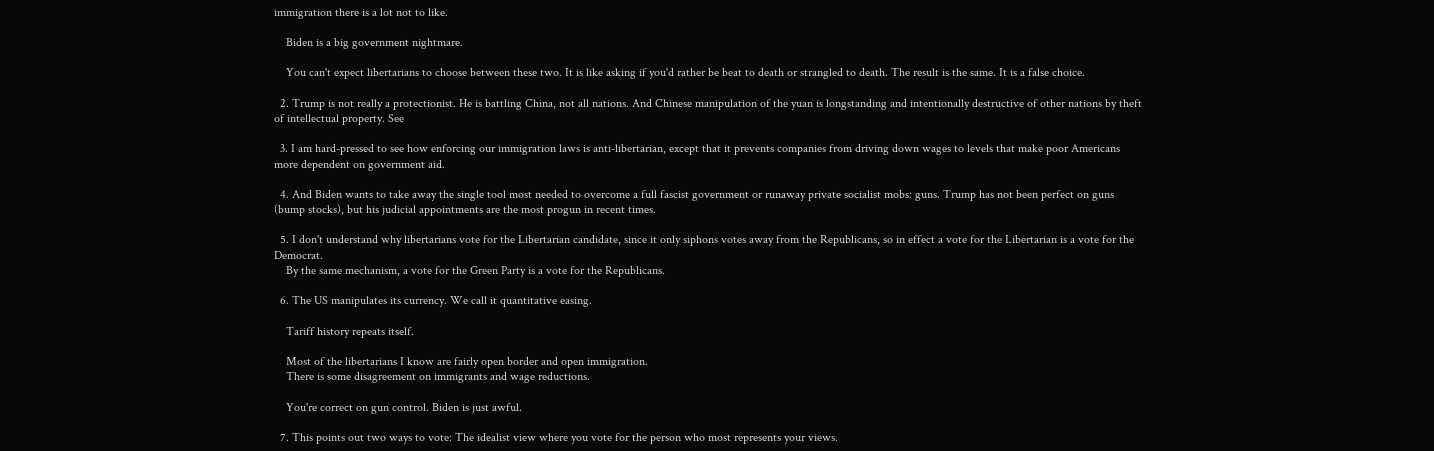immigration there is a lot not to like.

    Biden is a big government nightmare.

    You can't expect libertarians to choose between these two. It is like asking if you'd rather be beat to death or strangled to death. The result is the same. It is a false choice.

  2. Trump is not really a protectionist. He is battling China, not all nations. And Chinese manipulation of the yuan is longstanding and intentionally destructive of other nations by theft of intellectual property. See

  3. I am hard-pressed to see how enforcing our immigration laws is anti-libertarian, except that it prevents companies from driving down wages to levels that make poor Americans more dependent on government aid.

  4. And Biden wants to take away the single tool most needed to overcome a full fascist government or runaway private socialist mobs: guns. Trump has not been perfect on guns (bump stocks), but his judicial appointments are the most progun in recent times.

  5. I don't understand why libertarians vote for the Libertarian candidate, since it only siphons votes away from the Republicans, so in effect a vote for the Libertarian is a vote for the Democrat.
    By the same mechanism, a vote for the Green Party is a vote for the Republicans.

  6. The US manipulates its currency. We call it quantitative easing.

    Tariff history repeats itself.

    Most of the libertarians I know are fairly open border and open immigration.
    There is some disagreement on immigrants and wage reductions.

    You're correct on gun control. Biden is just awful.

  7. This points out two ways to vote: The idealist view where you vote for the person who most represents your views.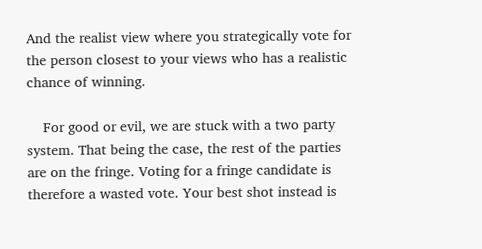And the realist view where you strategically vote for the person closest to your views who has a realistic chance of winning.

    For good or evil, we are stuck with a two party system. That being the case, the rest of the parties are on the fringe. Voting for a fringe candidate is therefore a wasted vote. Your best shot instead is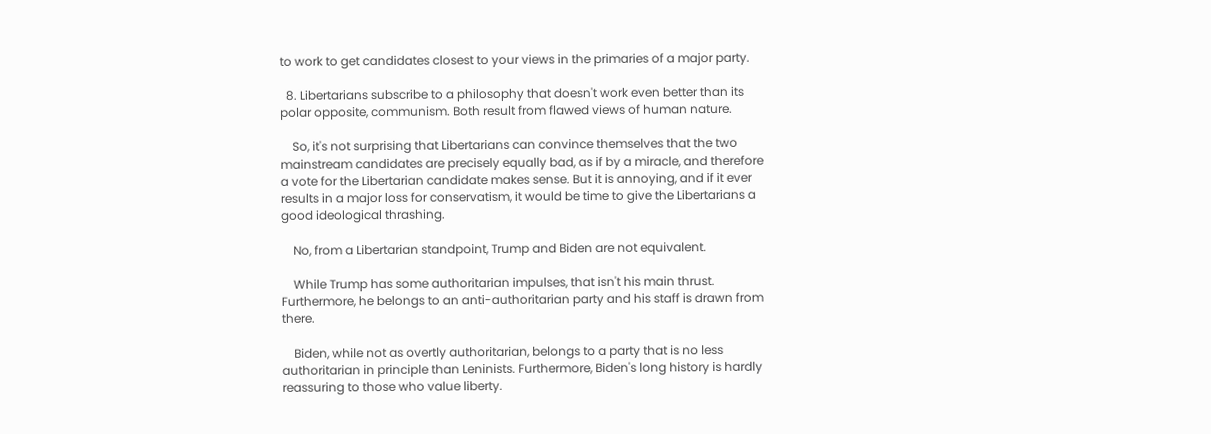to work to get candidates closest to your views in the primaries of a major party.

  8. Libertarians subscribe to a philosophy that doesn't work even better than its polar opposite, communism. Both result from flawed views of human nature.

    So, it's not surprising that Libertarians can convince themselves that the two mainstream candidates are precisely equally bad, as if by a miracle, and therefore a vote for the Libertarian candidate makes sense. But it is annoying, and if it ever results in a major loss for conservatism, it would be time to give the Libertarians a good ideological thrashing.

    No, from a Libertarian standpoint, Trump and Biden are not equivalent.

    While Trump has some authoritarian impulses, that isn't his main thrust. Furthermore, he belongs to an anti-authoritarian party and his staff is drawn from there.

    Biden, while not as overtly authoritarian, belongs to a party that is no less authoritarian in principle than Leninists. Furthermore, Biden's long history is hardly reassuring to those who value liberty.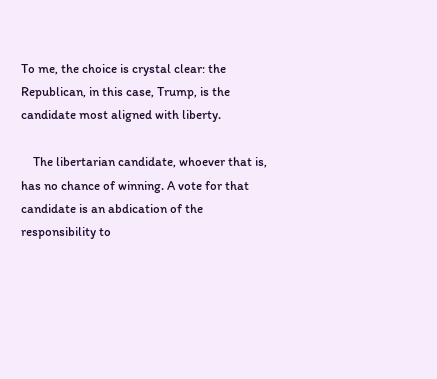To me, the choice is crystal clear: the Republican, in this case, Trump, is the candidate most aligned with liberty.

    The libertarian candidate, whoever that is, has no chance of winning. A vote for that candidate is an abdication of the responsibility to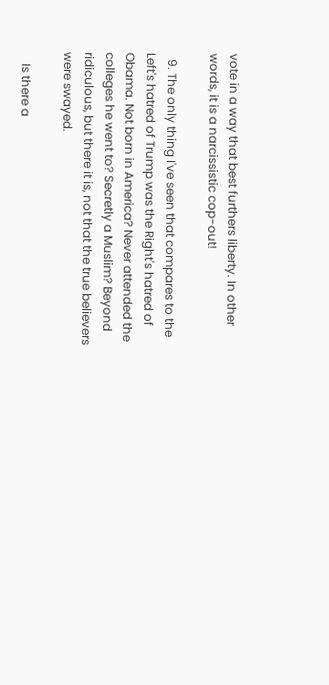vote in a way that best furthers liberty. In other words, it is a narcissistic cop-out!

  9. The only thing I've seen that compares to the Left's hatred of Trump was the Right's hatred of Obama. Not born in America? Never attended the colleges he went to? Secretly a Muslim? Beyond ridiculous, but there it is, not that the true believers were swayed.

    Is there a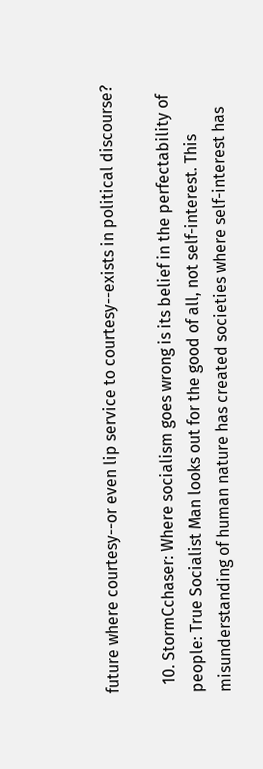future where courtesy--or even lip service to courtesy--exists in political discourse?

  10. StormCchaser: Where socialism goes wrong is its belief in the perfectability of people: True Socialist Man looks out for the good of all, not self-interest. This misunderstanding of human nature has created societies where self-interest has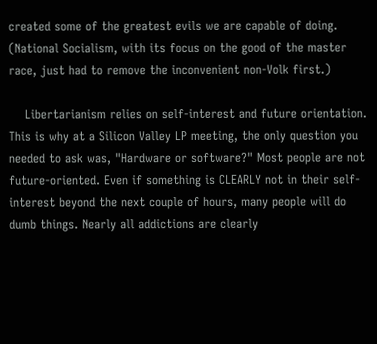created some of the greatest evils we are capable of doing. (National Socialism, with its focus on the good of the master race, just had to remove the inconvenient non-Volk first.)

    Libertarianism relies on self-interest and future orientation. This is why at a Silicon Valley LP meeting, the only question you needed to ask was, "Hardware or software?" Most people are not future-oriented. Even if something is CLEARLY not in their self-interest beyond the next couple of hours, many people will do dumb things. Nearly all addictions are clearly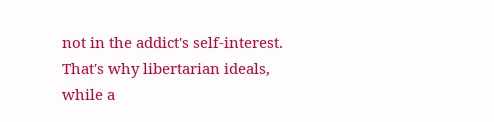not in the addict's self-interest. That's why libertarian ideals, while a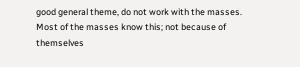good general theme, do not work with the masses. Most of the masses know this; not because of themselves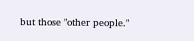but those "other people."